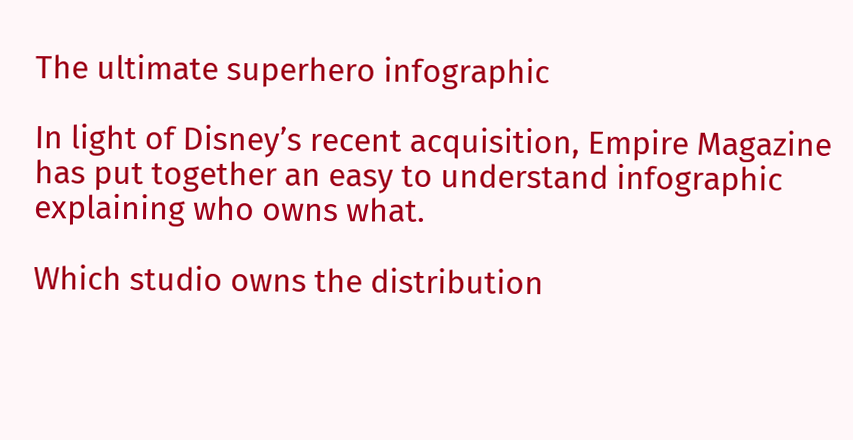The ultimate superhero infographic

In light of Disney’s recent acquisition, Empire Magazine has put together an easy to understand infographic explaining who owns what.

Which studio owns the distribution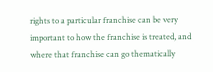rights to a particular franchise can be very important to how the franchise is treated, and where that franchise can go thematically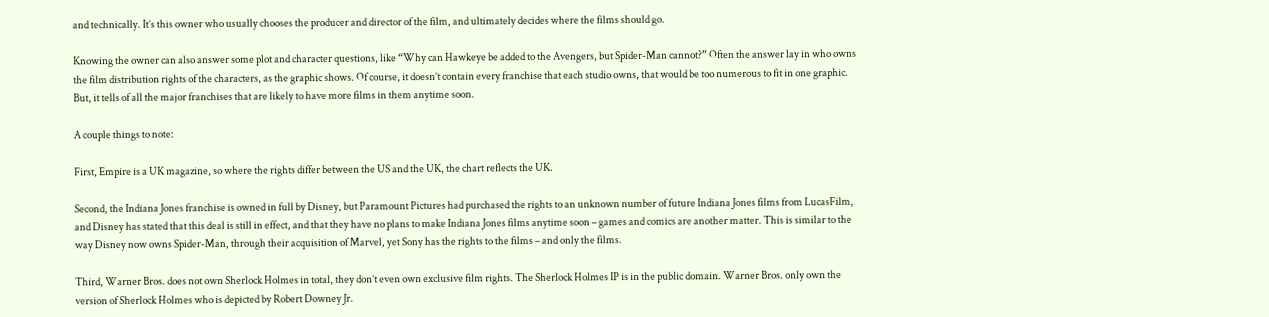and technically. It’s this owner who usually chooses the producer and director of the film, and ultimately decides where the films should go.

Knowing the owner can also answer some plot and character questions, like “Why can Hawkeye be added to the Avengers, but Spider-Man cannot?” Often the answer lay in who owns the film distribution rights of the characters, as the graphic shows. Of course, it doesn’t contain every franchise that each studio owns, that would be too numerous to fit in one graphic. But, it tells of all the major franchises that are likely to have more films in them anytime soon.

A couple things to note:

First, Empire is a UK magazine, so where the rights differ between the US and the UK, the chart reflects the UK.

Second, the Indiana Jones franchise is owned in full by Disney, but Paramount Pictures had purchased the rights to an unknown number of future Indiana Jones films from LucasFilm, and Disney has stated that this deal is still in effect, and that they have no plans to make Indiana Jones films anytime soon – games and comics are another matter. This is similar to the way Disney now owns Spider-Man, through their acquisition of Marvel, yet Sony has the rights to the films – and only the films.

Third, Warner Bros. does not own Sherlock Holmes in total, they don’t even own exclusive film rights. The Sherlock Holmes IP is in the public domain. Warner Bros. only own the version of Sherlock Holmes who is depicted by Robert Downey Jr.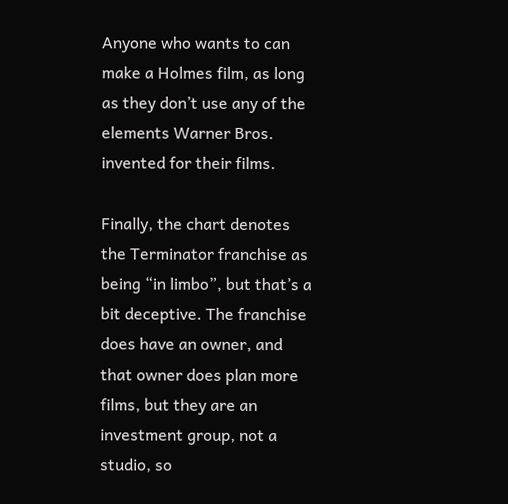Anyone who wants to can make a Holmes film, as long as they don’t use any of the elements Warner Bros. invented for their films.

Finally, the chart denotes the Terminator franchise as being “in limbo”, but that’s a bit deceptive. The franchise does have an owner, and that owner does plan more films, but they are an investment group, not a studio, so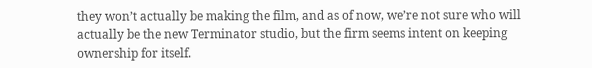they won’t actually be making the film, and as of now, we’re not sure who will actually be the new Terminator studio, but the firm seems intent on keeping ownership for itself.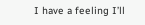I have a feeling I’ll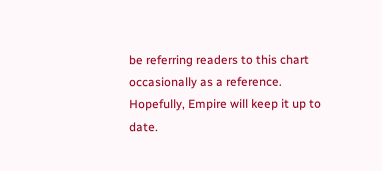be referring readers to this chart occasionally as a reference. Hopefully, Empire will keep it up to date.